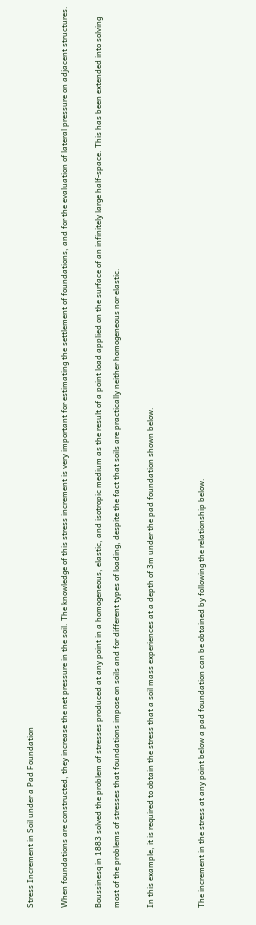Stress Increment in Soil under a Pad Foundation

When foundations are constructed, they increase the net pressure in the soil. The knowledge of this stress increment is very important for estimating the settlement of foundations, and for the evaluation of lateral pressure on adjacent structures.

Boussinesq in 1883 solved the problem of stresses produced at any point in a homogeneous, elastic, and isotropic medium as the result of a point load applied on the surface of an infinitely large half-space. This has been extended into solving most of the problems of stresses that foundations impose on soils and for different types of loading, despite the fact that soils are practically neither homogeneous nor elastic.

In this example, it is required to obtain the stress that a soil mass experiences at a depth of 3m under the pad foundation shown below.


The increment in the stress at any point below a pad foundation can be obtained by following the relationship below.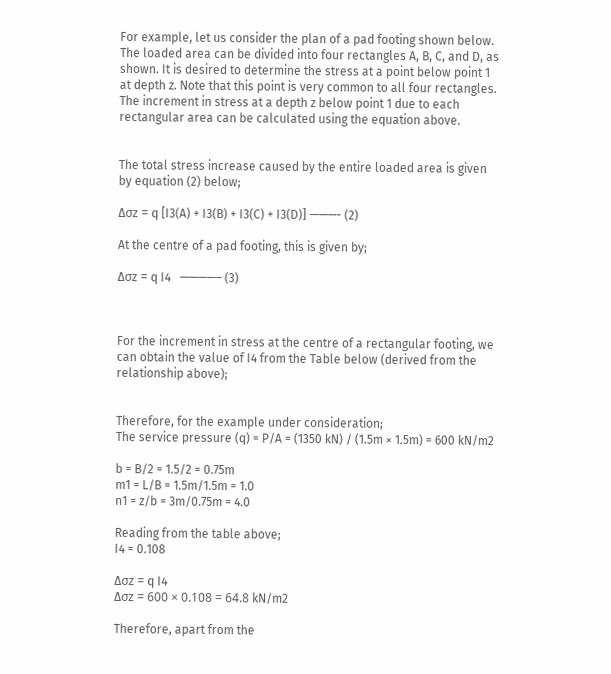For example, let us consider the plan of a pad footing shown below. The loaded area can be divided into four rectangles A, B, C, and D, as shown. It is desired to determine the stress at a point below point 1 at depth z. Note that this point is very common to all four rectangles. The increment in stress at a depth z below point 1 due to each rectangular area can be calculated using the equation above.


The total stress increase caused by the entire loaded area is given by equation (2) below;

∆σz = q [I3(A) + I3(B) + I3(C) + I3(D)] ———- (2)

At the centre of a pad footing, this is given by;

∆σz = q I4   ————– (3)



For the increment in stress at the centre of a rectangular footing, we can obtain the value of I4 from the Table below (derived from the relationship above);


Therefore, for the example under consideration;
The service pressure (q) = P/A = (1350 kN) / (1.5m × 1.5m) = 600 kN/m2

b = B/2 = 1.5/2 = 0.75m
m1 = L/B = 1.5m/1.5m = 1.0
n1 = z/b = 3m/0.75m = 4.0

Reading from the table above;
I4 = 0.108

∆σz = q I4
∆σz = 600 × 0.108 = 64.8 kN/m2

Therefore, apart from the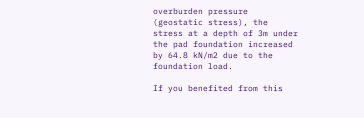overburden pressure (geostatic stress), the stress at a depth of 3m under the pad foundation increased by 64.8 kN/m2 due to the foundation load.

If you benefited from this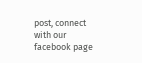post, connect with our facebook page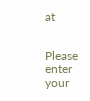at


Please enter your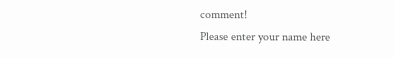comment!
Please enter your name here